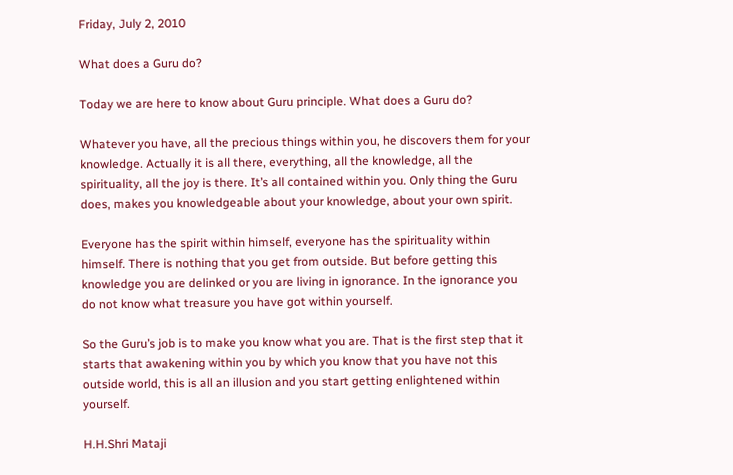Friday, July 2, 2010

What does a Guru do?

Today we are here to know about Guru principle. What does a Guru do?

Whatever you have, all the precious things within you, he discovers them for your knowledge. Actually it is all there, everything, all the knowledge, all the spirituality, all the joy is there. It’s all contained within you. Only thing the Guru does, makes you knowledgeable about your knowledge, about your own spirit.

Everyone has the spirit within himself, everyone has the spirituality within himself. There is nothing that you get from outside. But before getting this knowledge you are delinked or you are living in ignorance. In the ignorance you do not know what treasure you have got within yourself.

So the Guru’s job is to make you know what you are. That is the first step that it starts that awakening within you by which you know that you have not this outside world, this is all an illusion and you start getting enlightened within yourself.

H.H.Shri Mataji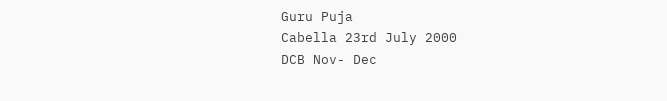Guru Puja
Cabella 23rd July 2000
DCB Nov- Dec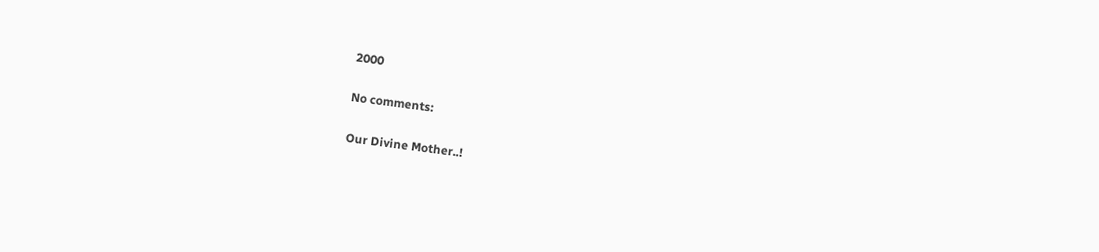2000

No comments:

Our Divine Mother..!